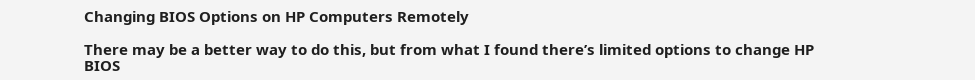Changing BIOS Options on HP Computers Remotely

There may be a better way to do this, but from what I found there’s limited options to change HP BIOS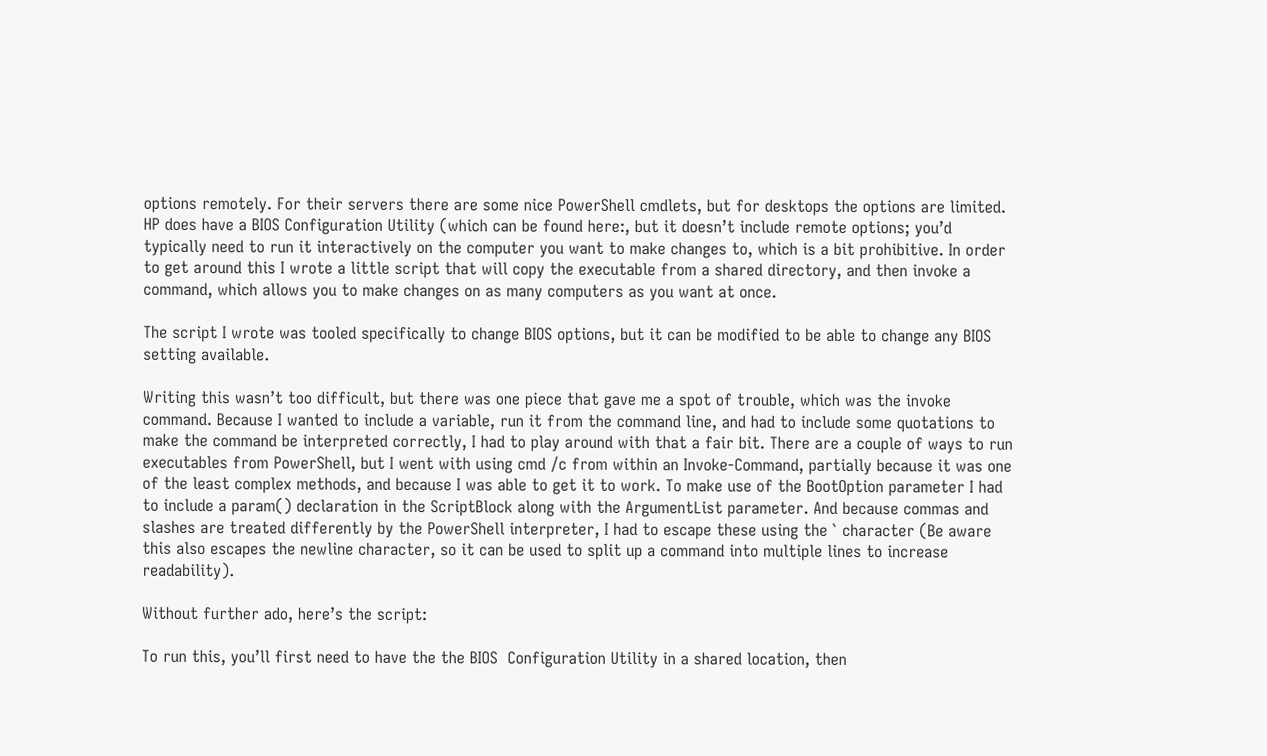options remotely. For their servers there are some nice PowerShell cmdlets, but for desktops the options are limited. HP does have a BIOS Configuration Utility (which can be found here:, but it doesn’t include remote options; you’d typically need to run it interactively on the computer you want to make changes to, which is a bit prohibitive. In order to get around this I wrote a little script that will copy the executable from a shared directory, and then invoke a command, which allows you to make changes on as many computers as you want at once.

The script I wrote was tooled specifically to change BIOS options, but it can be modified to be able to change any BIOS setting available.

Writing this wasn’t too difficult, but there was one piece that gave me a spot of trouble, which was the invoke command. Because I wanted to include a variable, run it from the command line, and had to include some quotations to make the command be interpreted correctly, I had to play around with that a fair bit. There are a couple of ways to run executables from PowerShell, but I went with using cmd /c from within an Invoke-Command, partially because it was one of the least complex methods, and because I was able to get it to work. To make use of the BootOption parameter I had to include a param() declaration in the ScriptBlock along with the ArgumentList parameter. And because commas and slashes are treated differently by the PowerShell interpreter, I had to escape these using the ` character (Be aware this also escapes the newline character, so it can be used to split up a command into multiple lines to increase readability).

Without further ado, here’s the script:

To run this, you’ll first need to have the the BIOS  Configuration Utility in a shared location, then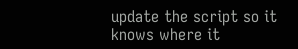update the script so it knows where it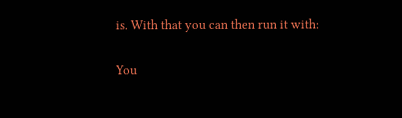is. With that you can then run it with:

You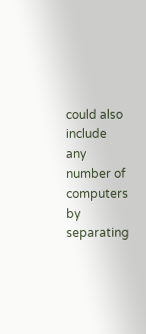could also include any number of computers by separating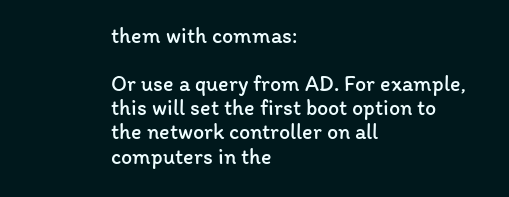them with commas:

Or use a query from AD. For example, this will set the first boot option to the network controller on all computers in the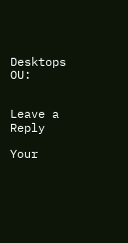Desktops OU:


Leave a Reply

Your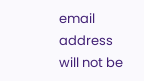email address will not be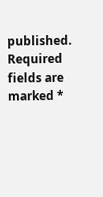published. Required fields are marked *